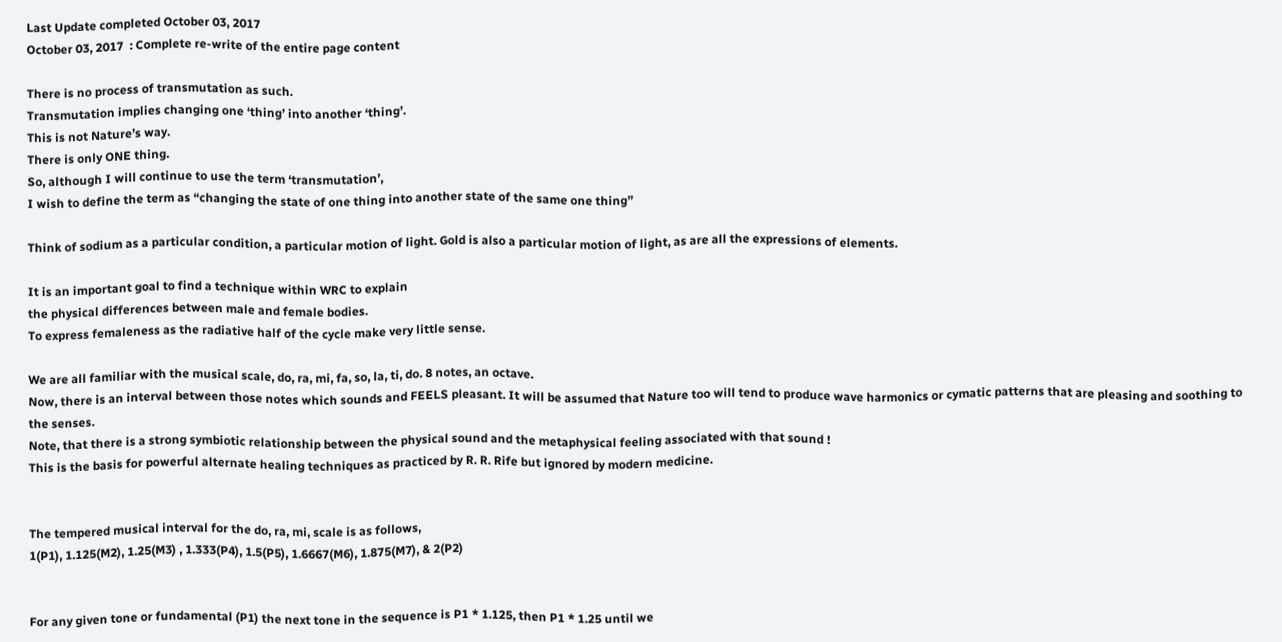Last Update completed October 03, 2017
October 03, 2017  : Complete re-write of the entire page content

There is no process of transmutation as such.
Transmutation implies changing one ‘thing’ into another ‘thing’.
This is not Nature’s way.
There is only ONE thing.
So, although I will continue to use the term ‘transmutation’,
I wish to define the term as “changing the state of one thing into another state of the same one thing”

Think of sodium as a particular condition, a particular motion of light. Gold is also a particular motion of light, as are all the expressions of elements.

It is an important goal to find a technique within WRC to explain
the physical differences between male and female bodies.
To express femaleness as the radiative half of the cycle make very little sense.

We are all familiar with the musical scale, do, ra, mi, fa, so, la, ti, do. 8 notes, an octave.
Now, there is an interval between those notes which sounds and FEELS pleasant. It will be assumed that Nature too will tend to produce wave harmonics or cymatic patterns that are pleasing and soothing to the senses.
Note, that there is a strong symbiotic relationship between the physical sound and the metaphysical feeling associated with that sound !
This is the basis for powerful alternate healing techniques as practiced by R. R. Rife but ignored by modern medicine.


The tempered musical interval for the do, ra, mi, scale is as follows,
1(P1), 1.125(M2), 1.25(M3) , 1.333(P4), 1.5(P5), 1.6667(M6), 1.875(M7), & 2(P2)


For any given tone or fundamental (P1) the next tone in the sequence is P1 * 1.125, then P1 * 1.25 until we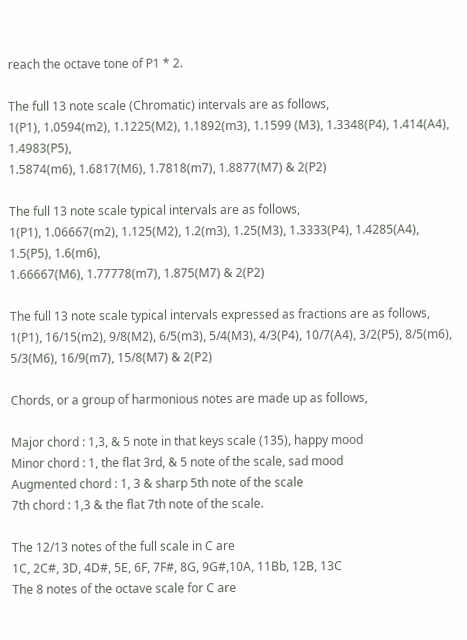reach the octave tone of P1 * 2.

The full 13 note scale (Chromatic) intervals are as follows,
1(P1), 1.0594(m2), 1.1225(M2), 1.1892(m3), 1.1599 (M3), 1.3348(P4), 1.414(A4), 1.4983(P5),
1.5874(m6), 1.6817(M6), 1.7818(m7), 1.8877(M7) & 2(P2)

The full 13 note scale typical intervals are as follows,
1(P1), 1.06667(m2), 1.125(M2), 1.2(m3), 1.25(M3), 1.3333(P4), 1.4285(A4), 1.5(P5), 1.6(m6),
1.66667(M6), 1.77778(m7), 1.875(M7) & 2(P2)

The full 13 note scale typical intervals expressed as fractions are as follows,
1(P1), 16/15(m2), 9/8(M2), 6/5(m3), 5/4(M3), 4/3(P4), 10/7(A4), 3/2(P5), 8/5(m6),
5/3(M6), 16/9(m7), 15/8(M7) & 2(P2)

Chords, or a group of harmonious notes are made up as follows,

Major chord : 1,3, & 5 note in that keys scale (135), happy mood
Minor chord : 1, the flat 3rd, & 5 note of the scale, sad mood
Augmented chord : 1, 3 & sharp 5th note of the scale
7th chord : 1,3 & the flat 7th note of the scale.

The 12/13 notes of the full scale in C are
1C, 2C#, 3D, 4D#, 5E, 6F, 7F#, 8G, 9G#,10A, 11Bb, 12B, 13C
The 8 notes of the octave scale for C are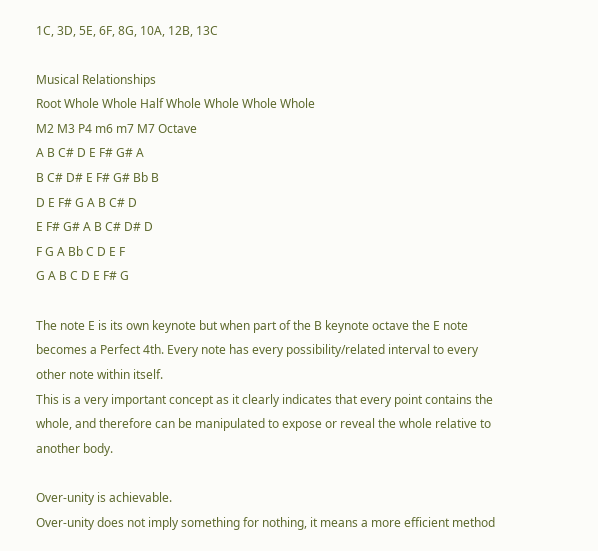1C, 3D, 5E, 6F, 8G, 10A, 12B, 13C

Musical Relationships
Root Whole Whole Half Whole Whole Whole Whole
M2 M3 P4 m6 m7 M7 Octave
A B C# D E F# G# A
B C# D# E F# G# Bb B
D E F# G A B C# D
E F# G# A B C# D# D
F G A Bb C D E F
G A B C D E F# G

The note E is its own keynote but when part of the B keynote octave the E note becomes a Perfect 4th. Every note has every possibility/related interval to every other note within itself.
This is a very important concept as it clearly indicates that every point contains the whole, and therefore can be manipulated to expose or reveal the whole relative to another body.

Over-unity is achievable.
Over-unity does not imply something for nothing, it means a more efficient method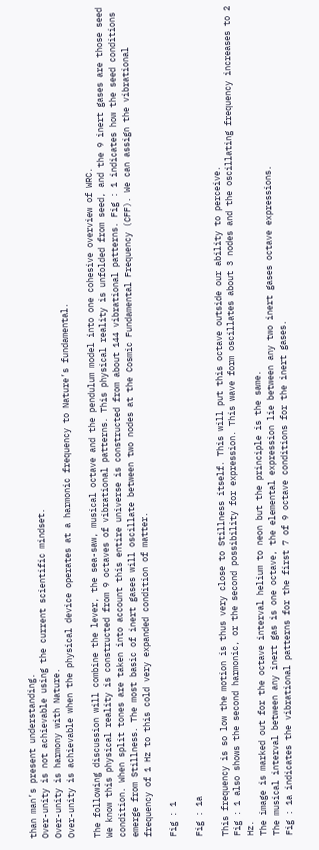than man’s present understanding.
Over-unity is not achievable using the current scientific mindset.
Over-unity is harmony with Nature.
Over-unity is achievable when the physical device operates at a harmonic frequency to Nature’s fundamental.

The following discussion will combine the lever, the sea-saw, musical octave and the pendulum model into one cohesive overview of WRC.
We know this physical reality is constructed from 9 octaves of vibrational patterns. This physical reality is unfolded from seed, and the 9 inert gases are those seed condition. When split tones are taken into account this entire universe is constructed from about 144 vibrational patterns. Fig : 1 indicates how the seed conditions emerge from Stillness. The most basic of inert gases will oscillate between two nodes at the Cosmic Fundamental Frequency (CFF). We can assign the vibrational frequency of 1 Hz to this cold very expanded condition of matter.

Fig : 1

Fig : 1a

This frequency is so low the motion is thus very close to Stillness itself. This will put this octave outside our ability to perceive.
Fig : 1 also shows the second harmonic, or the second possibility for expression. This wave form oscillates about 3 nodes and the oscillating frequency increases to 2 Hz.
The image is marked out for the octave interval helium to neon but the principle is the same.
The musical interval between any inert gas is one octave, the elemental expression lie between any two inert gases octave expressions.
Fig : 1a indicates the vibrational patterns for the first 7 of 9 octave conditions for the inert gases.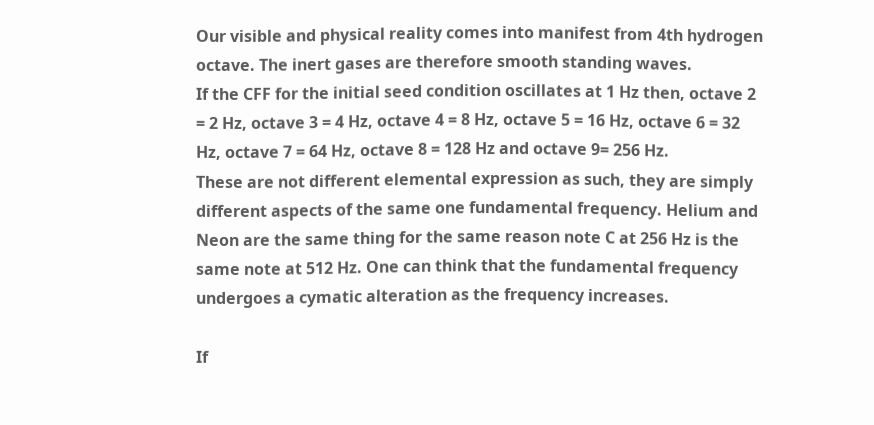Our visible and physical reality comes into manifest from 4th hydrogen octave. The inert gases are therefore smooth standing waves.
If the CFF for the initial seed condition oscillates at 1 Hz then, octave 2 = 2 Hz, octave 3 = 4 Hz, octave 4 = 8 Hz, octave 5 = 16 Hz, octave 6 = 32 Hz, octave 7 = 64 Hz, octave 8 = 128 Hz and octave 9= 256 Hz.
These are not different elemental expression as such, they are simply different aspects of the same one fundamental frequency. Helium and Neon are the same thing for the same reason note C at 256 Hz is the same note at 512 Hz. One can think that the fundamental frequency undergoes a cymatic alteration as the frequency increases.

If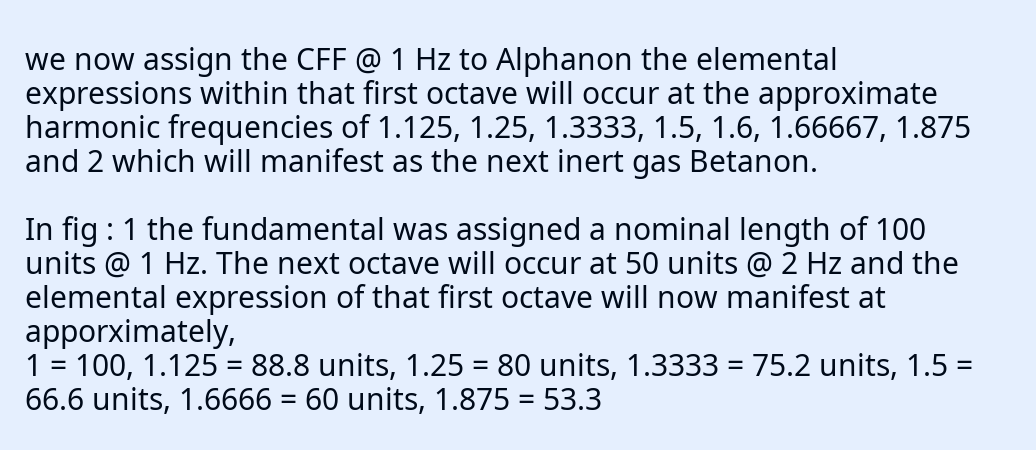we now assign the CFF @ 1 Hz to Alphanon the elemental expressions within that first octave will occur at the approximate harmonic frequencies of 1.125, 1.25, 1.3333, 1.5, 1.6, 1.66667, 1.875 and 2 which will manifest as the next inert gas Betanon.

In fig : 1 the fundamental was assigned a nominal length of 100 units @ 1 Hz. The next octave will occur at 50 units @ 2 Hz and the elemental expression of that first octave will now manifest at apporximately,
1 = 100, 1.125 = 88.8 units, 1.25 = 80 units, 1.3333 = 75.2 units, 1.5 = 66.6 units, 1.6666 = 60 units, 1.875 = 53.3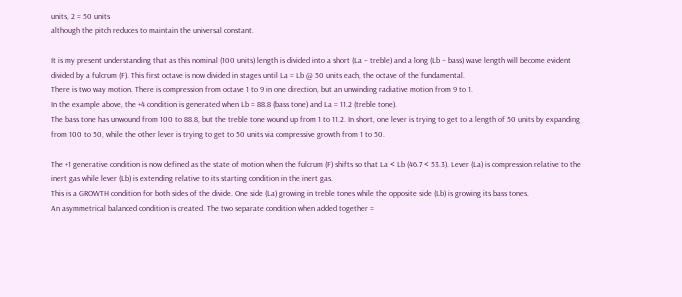units, 2 = 50 units
although the pitch reduces to maintain the universal constant.

It is my present understanding that as this nominal (100 units) length is divided into a short (La – treble) and a long (Lb – bass) wave length will become evident divided by a fulcrum (F). This first octave is now divided in stages until La = Lb @ 50 units each, the octave of the fundamental.
There is two way motion. There is compression from octave 1 to 9 in one direction, but an unwinding radiative motion from 9 to 1.
In the example above, the +4 condition is generated when Lb = 88.8 (bass tone) and La = 11.2 (treble tone).
The bass tone has unwound from 100 to 88.8, but the treble tone wound up from 1 to 11.2. In short, one lever is trying to get to a length of 50 units by expanding from 100 to 50, while the other lever is trying to get to 50 units via compressive growth from 1 to 50.

The +1 generative condition is now defined as the state of motion when the fulcrum (F) shifts so that La < Lb (46.7 < 53.3). Lever (La) is compression relative to the inert gas while lever (Lb) is extending relative to its starting condition in the inert gas.
This is a GROWTH condition for both sides of the divide. One side (La) growing in treble tones while the opposite side (Lb) is growing its bass tones.
An asymmetrical balanced condition is created. The two separate condition when added together =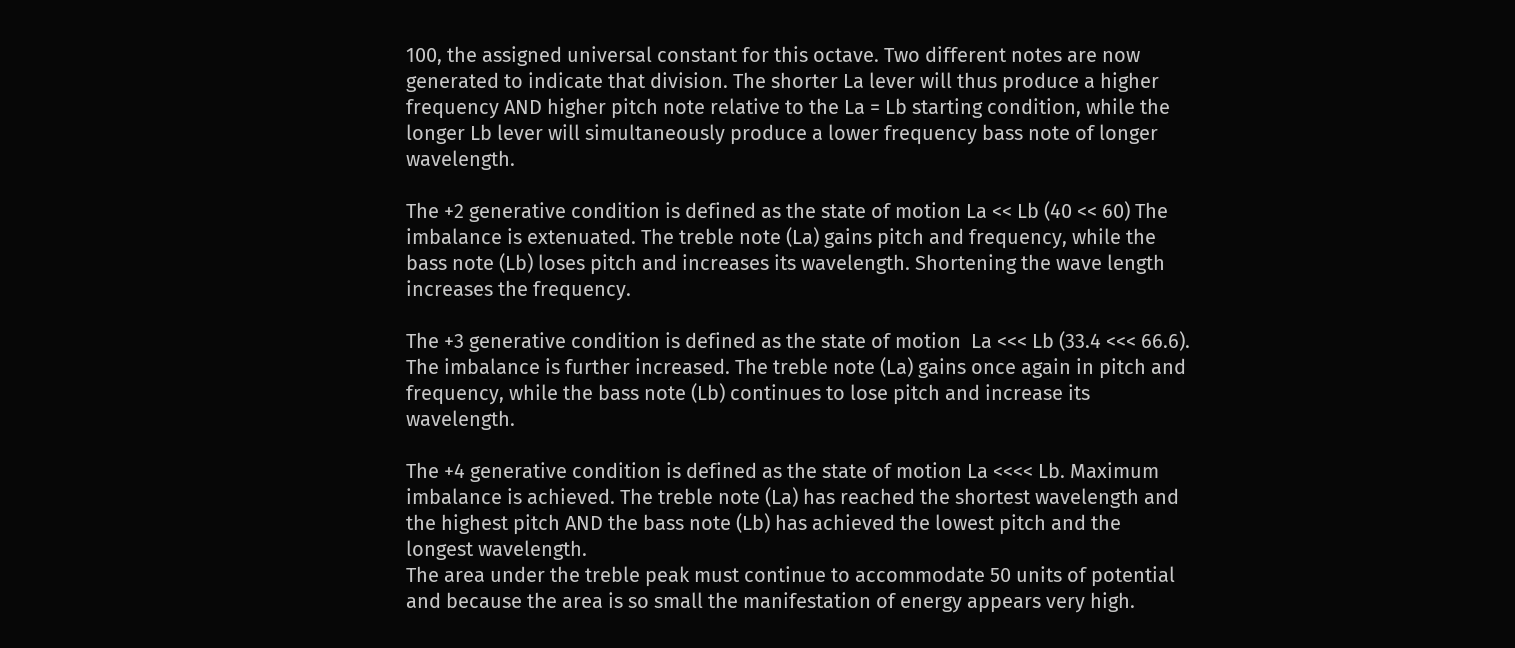100, the assigned universal constant for this octave. Two different notes are now generated to indicate that division. The shorter La lever will thus produce a higher frequency AND higher pitch note relative to the La = Lb starting condition, while the longer Lb lever will simultaneously produce a lower frequency bass note of longer wavelength.

The +2 generative condition is defined as the state of motion La << Lb (40 << 60) The imbalance is extenuated. The treble note (La) gains pitch and frequency, while the bass note (Lb) loses pitch and increases its wavelength. Shortening the wave length increases the frequency.

The +3 generative condition is defined as the state of motion  La <<< Lb (33.4 <<< 66.6). The imbalance is further increased. The treble note (La) gains once again in pitch and frequency, while the bass note (Lb) continues to lose pitch and increase its wavelength.

The +4 generative condition is defined as the state of motion La <<<< Lb. Maximum imbalance is achieved. The treble note (La) has reached the shortest wavelength and the highest pitch AND the bass note (Lb) has achieved the lowest pitch and the longest wavelength.
The area under the treble peak must continue to accommodate 50 units of potential and because the area is so small the manifestation of energy appears very high.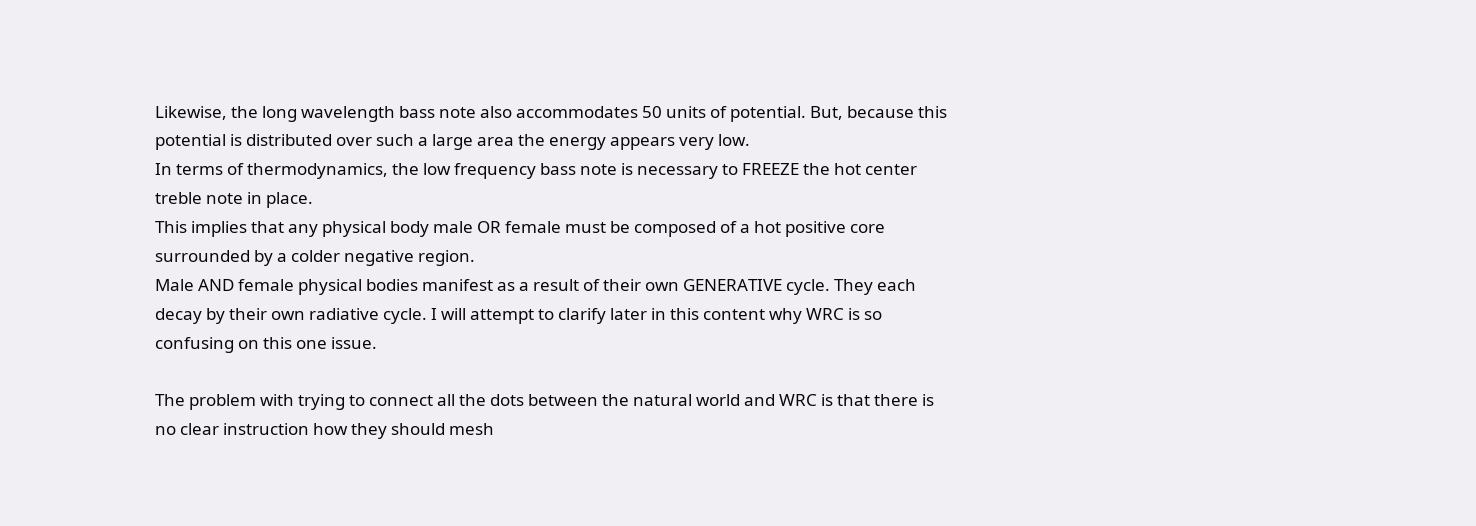Likewise, the long wavelength bass note also accommodates 50 units of potential. But, because this potential is distributed over such a large area the energy appears very low.
In terms of thermodynamics, the low frequency bass note is necessary to FREEZE the hot center treble note in place.
This implies that any physical body male OR female must be composed of a hot positive core surrounded by a colder negative region.
Male AND female physical bodies manifest as a result of their own GENERATIVE cycle. They each decay by their own radiative cycle. I will attempt to clarify later in this content why WRC is so confusing on this one issue.

The problem with trying to connect all the dots between the natural world and WRC is that there is no clear instruction how they should mesh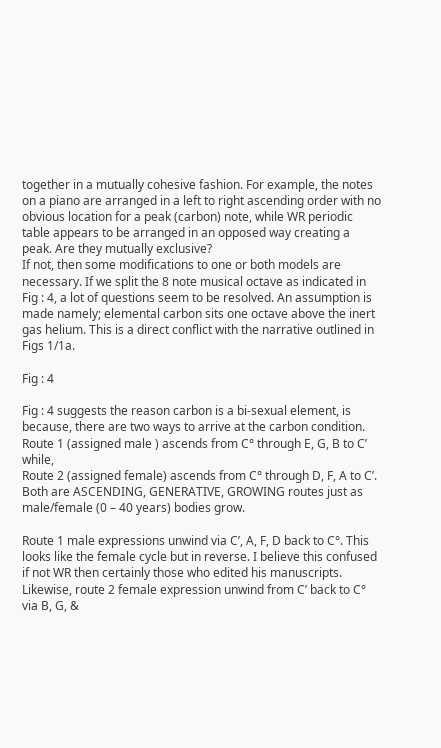together in a mutually cohesive fashion. For example, the notes on a piano are arranged in a left to right ascending order with no obvious location for a peak (carbon) note, while WR periodic table appears to be arranged in an opposed way creating a peak. Are they mutually exclusive?
If not, then some modifications to one or both models are necessary. If we split the 8 note musical octave as indicated in Fig : 4, a lot of questions seem to be resolved. An assumption is made namely; elemental carbon sits one octave above the inert gas helium. This is a direct conflict with the narrative outlined in Figs 1/1a.

Fig : 4

Fig : 4 suggests the reason carbon is a bi-sexual element, is because, there are two ways to arrive at the carbon condition.
Route 1 (assigned male ) ascends from C° through E, G, B to C’ while,
Route 2 (assigned female) ascends from C° through D, F, A to C’.
Both are ASCENDING, GENERATIVE, GROWING routes just as male/female (0 – 40 years) bodies grow.

Route 1 male expressions unwind via C’, A, F, D back to C°. This looks like the female cycle but in reverse. I believe this confused if not WR then certainly those who edited his manuscripts.
Likewise, route 2 female expression unwind from C’ back to C° via B, G, &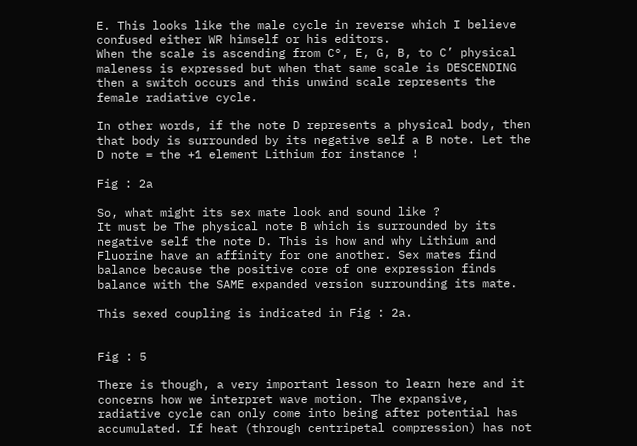E. This looks like the male cycle in reverse which I believe confused either WR himself or his editors.
When the scale is ascending from C°, E, G, B, to C’ physical maleness is expressed but when that same scale is DESCENDING then a switch occurs and this unwind scale represents the female radiative cycle.

In other words, if the note D represents a physical body, then that body is surrounded by its negative self a B note. Let the D note = the +1 element Lithium for instance !

Fig : 2a

So, what might its sex mate look and sound like ?
It must be The physical note B which is surrounded by its negative self the note D. This is how and why Lithium and Fluorine have an affinity for one another. Sex mates find balance because the positive core of one expression finds balance with the SAME expanded version surrounding its mate.

This sexed coupling is indicated in Fig : 2a.


Fig : 5

There is though, a very important lesson to learn here and it concerns how we interpret wave motion. The expansive, radiative cycle can only come into being after potential has accumulated. If heat (through centripetal compression) has not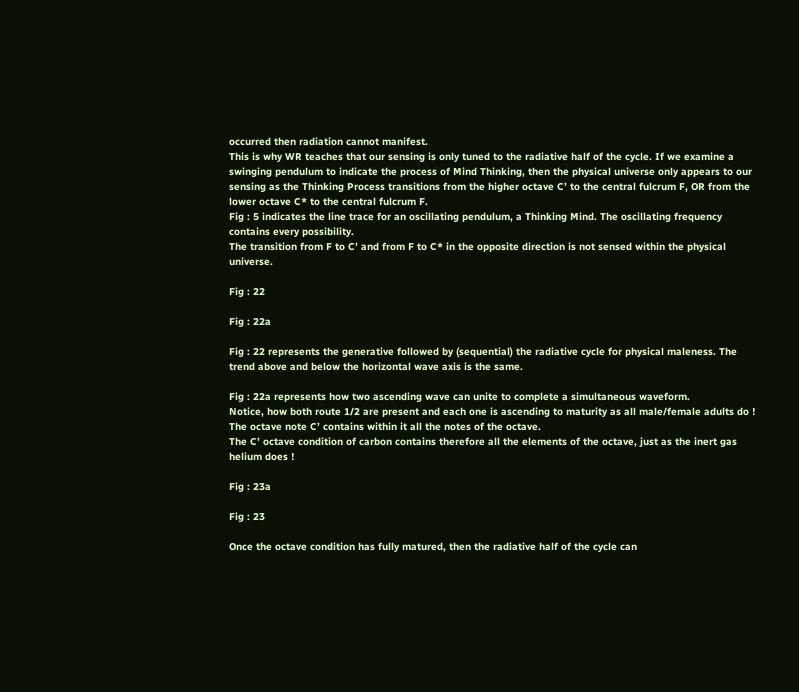occurred then radiation cannot manifest.
This is why WR teaches that our sensing is only tuned to the radiative half of the cycle. If we examine a swinging pendulum to indicate the process of Mind Thinking, then the physical universe only appears to our sensing as the Thinking Process transitions from the higher octave C’ to the central fulcrum F, OR from the lower octave C* to the central fulcrum F.
Fig : 5 indicates the line trace for an oscillating pendulum, a Thinking Mind. The oscillating frequency contains every possibility.
The transition from F to C’ and from F to C* in the opposite direction is not sensed within the physical universe.

Fig : 22

Fig : 22a

Fig : 22 represents the generative followed by (sequential) the radiative cycle for physical maleness. The trend above and below the horizontal wave axis is the same.

Fig : 22a represents how two ascending wave can unite to complete a simultaneous waveform.
Notice, how both route 1/2 are present and each one is ascending to maturity as all male/female adults do !
The octave note C’ contains within it all the notes of the octave.
The C’ octave condition of carbon contains therefore all the elements of the octave, just as the inert gas helium does !

Fig : 23a

Fig : 23

Once the octave condition has fully matured, then the radiative half of the cycle can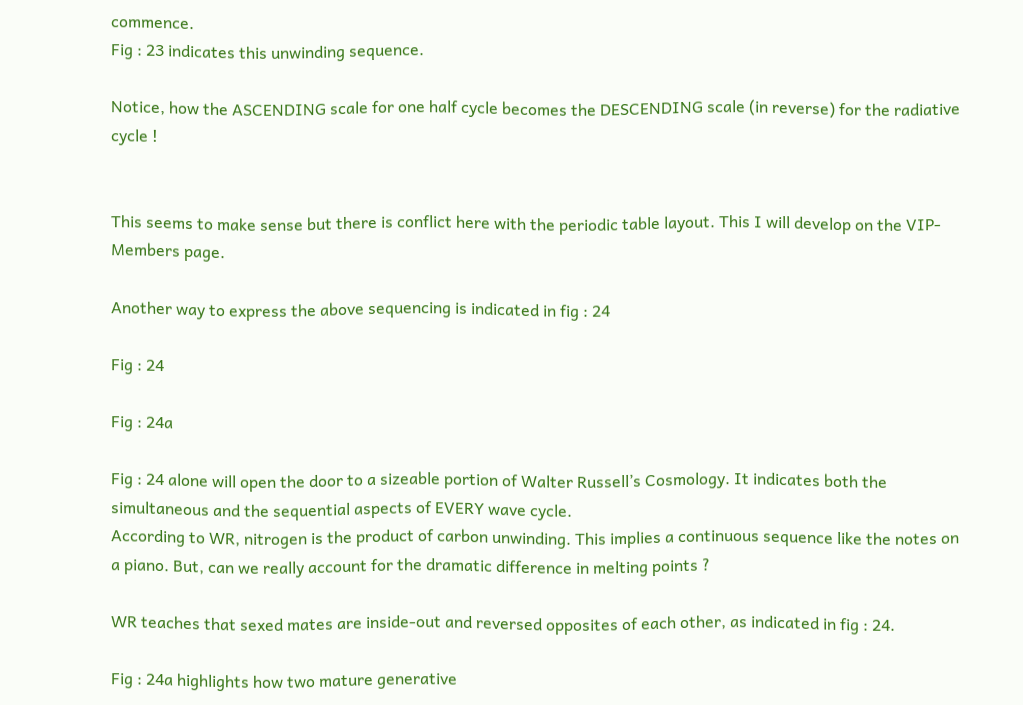commence.
Fig : 23 indicates this unwinding sequence.

Notice, how the ASCENDING scale for one half cycle becomes the DESCENDING scale (in reverse) for the radiative cycle !


This seems to make sense but there is conflict here with the periodic table layout. This I will develop on the VIP-Members page.

Another way to express the above sequencing is indicated in fig : 24

Fig : 24

Fig : 24a

Fig : 24 alone will open the door to a sizeable portion of Walter Russell’s Cosmology. It indicates both the simultaneous and the sequential aspects of EVERY wave cycle.
According to WR, nitrogen is the product of carbon unwinding. This implies a continuous sequence like the notes on a piano. But, can we really account for the dramatic difference in melting points ?

WR teaches that sexed mates are inside-out and reversed opposites of each other, as indicated in fig : 24.

Fig : 24a highlights how two mature generative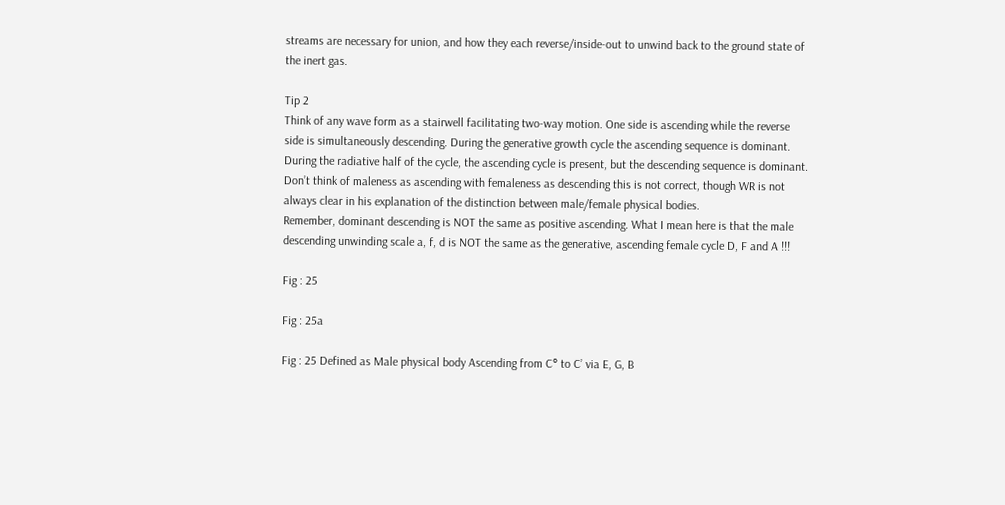streams are necessary for union, and how they each reverse/inside-out to unwind back to the ground state of the inert gas.

Tip 2
Think of any wave form as a stairwell facilitating two-way motion. One side is ascending while the reverse side is simultaneously descending. During the generative growth cycle the ascending sequence is dominant. During the radiative half of the cycle, the ascending cycle is present, but the descending sequence is dominant. Don’t think of maleness as ascending with femaleness as descending this is not correct, though WR is not always clear in his explanation of the distinction between male/female physical bodies.
Remember, dominant descending is NOT the same as positive ascending. What I mean here is that the male descending unwinding scale a, f, d is NOT the same as the generative, ascending female cycle D, F and A !!!

Fig : 25

Fig : 25a

Fig : 25 Defined as Male physical body Ascending from C° to C’ via E, G, B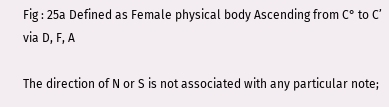Fig : 25a Defined as Female physical body Ascending from C° to C’ via D, F, A

The direction of N or S is not associated with any particular note;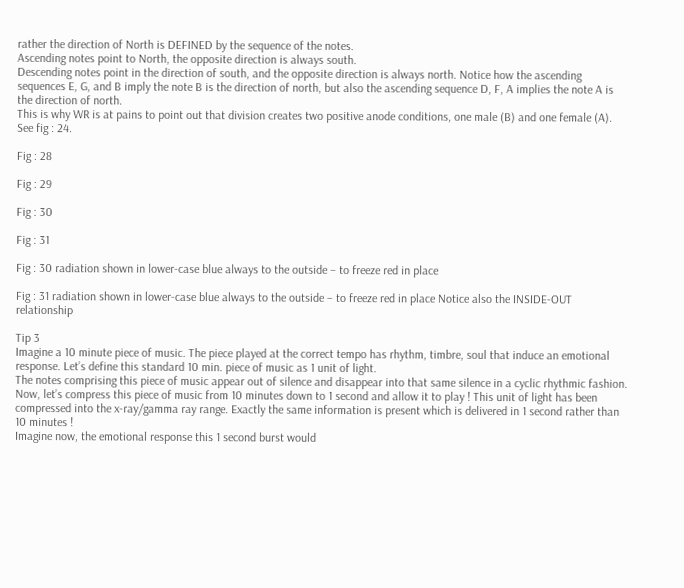rather the direction of North is DEFINED by the sequence of the notes.
Ascending notes point to North, the opposite direction is always south.
Descending notes point in the direction of south, and the opposite direction is always north. Notice how the ascending sequences E, G, and B imply the note B is the direction of north, but also the ascending sequence D, F, A implies the note A is the direction of north.
This is why WR is at pains to point out that division creates two positive anode conditions, one male (B) and one female (A). See fig : 24.

Fig : 28

Fig : 29

Fig : 30

Fig : 31

Fig : 30 radiation shown in lower-case blue always to the outside – to freeze red in place

Fig : 31 radiation shown in lower-case blue always to the outside – to freeze red in place Notice also the INSIDE-OUT relationship

Tip 3
Imagine a 10 minute piece of music. The piece played at the correct tempo has rhythm, timbre, soul that induce an emotional response. Let’s define this standard 10 min. piece of music as 1 unit of light.
The notes comprising this piece of music appear out of silence and disappear into that same silence in a cyclic rhythmic fashion.
Now, let’s compress this piece of music from 10 minutes down to 1 second and allow it to play ! This unit of light has been compressed into the x-ray/gamma ray range. Exactly the same information is present which is delivered in 1 second rather than 10 minutes !
Imagine now, the emotional response this 1 second burst would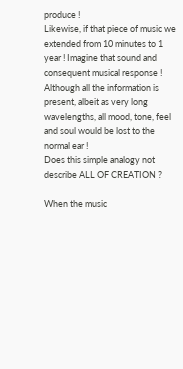produce !
Likewise, if that piece of music we extended from 10 minutes to 1 year ! Imagine that sound and consequent musical response !
Although all the information is present, albeit as very long wavelengths, all mood, tone, feel and soul would be lost to the normal ear !
Does this simple analogy not describe ALL OF CREATION ?

When the music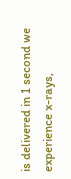is delivered in 1 second we experience x-rays,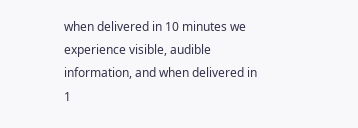when delivered in 10 minutes we experience visible, audible information, and when delivered in 1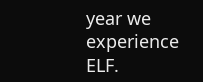year we experience ELF.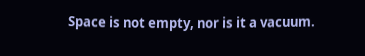Space is not empty, nor is it a vacuum.